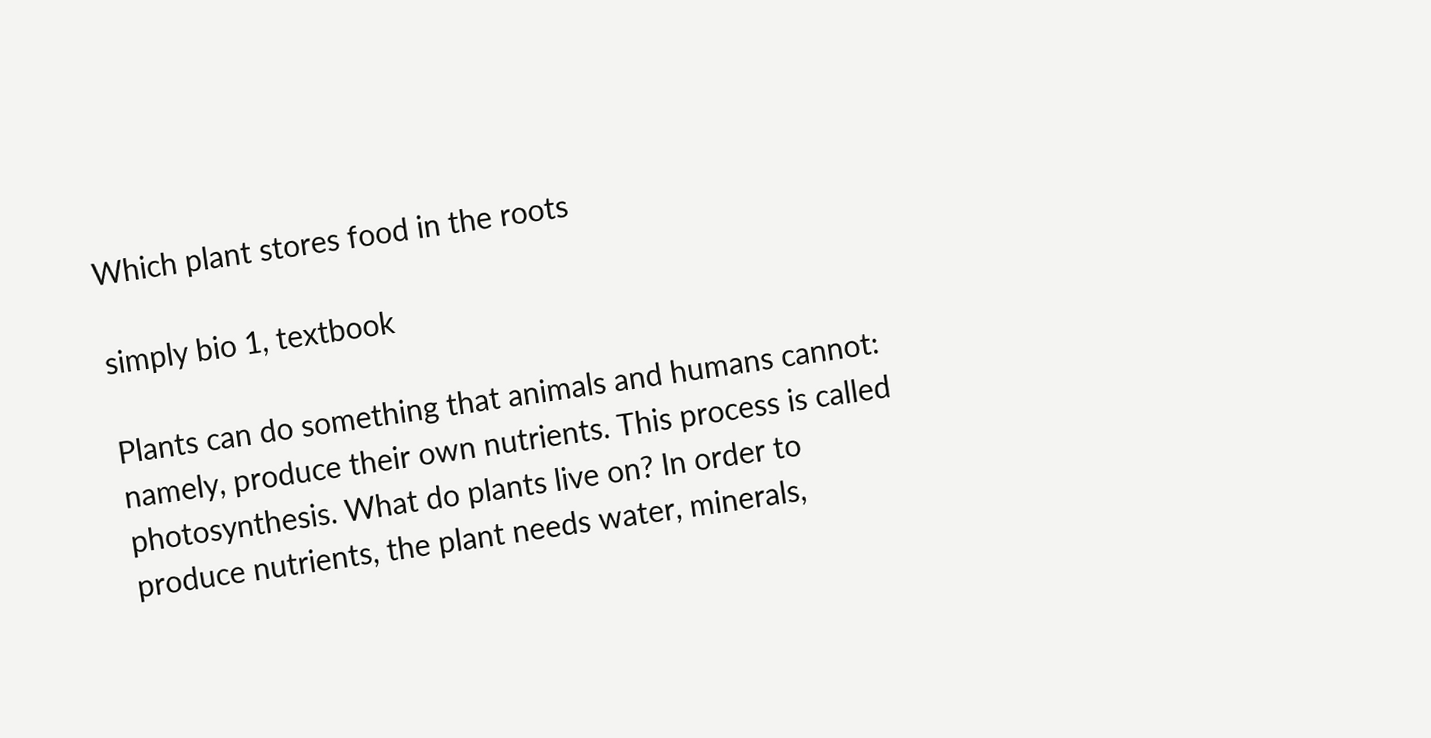Which plant stores food in the roots

simply bio 1, textbook

Plants can do something that animals and humans cannot: namely, produce their own nutrients. This process is called photosynthesis. What do plants live on? In order to produce nutrients, the plant needs water, minerals,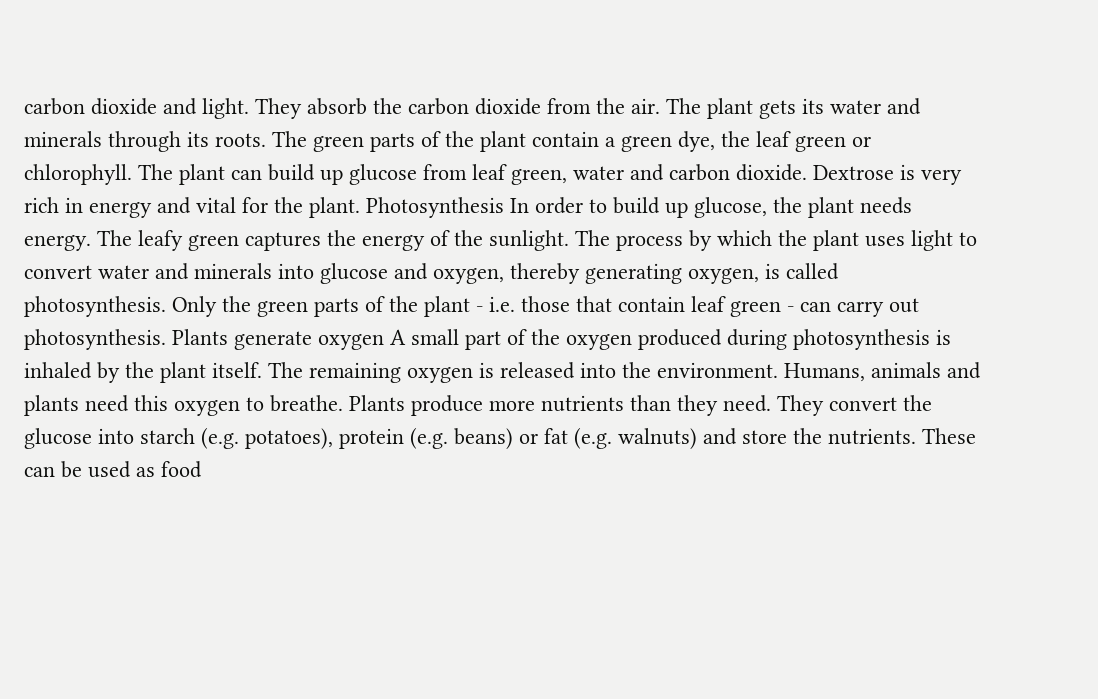carbon dioxide and light. They absorb the carbon dioxide from the air. The plant gets its water and minerals through its roots. The green parts of the plant contain a green dye, the leaf green or chlorophyll. The plant can build up glucose from leaf green, water and carbon dioxide. Dextrose is very rich in energy and vital for the plant. Photosynthesis In order to build up glucose, the plant needs energy. The leafy green captures the energy of the sunlight. The process by which the plant uses light to convert water and minerals into glucose and oxygen, thereby generating oxygen, is called photosynthesis. Only the green parts of the plant - i.e. those that contain leaf green - can carry out photosynthesis. Plants generate oxygen A small part of the oxygen produced during photosynthesis is inhaled by the plant itself. The remaining oxygen is released into the environment. Humans, animals and plants need this oxygen to breathe. Plants produce more nutrients than they need. They convert the glucose into starch (e.g. potatoes), protein (e.g. beans) or fat (e.g. walnuts) and store the nutrients. These can be used as food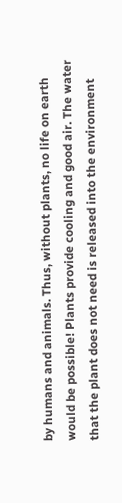by humans and animals. Thus, without plants, no life on earth would be possible! Plants provide cooling and good air. The water that the plant does not need is released into the environment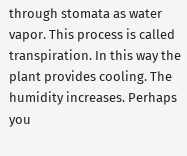through stomata as water vapor. This process is called transpiration. In this way the plant provides cooling. The humidity increases. Perhaps you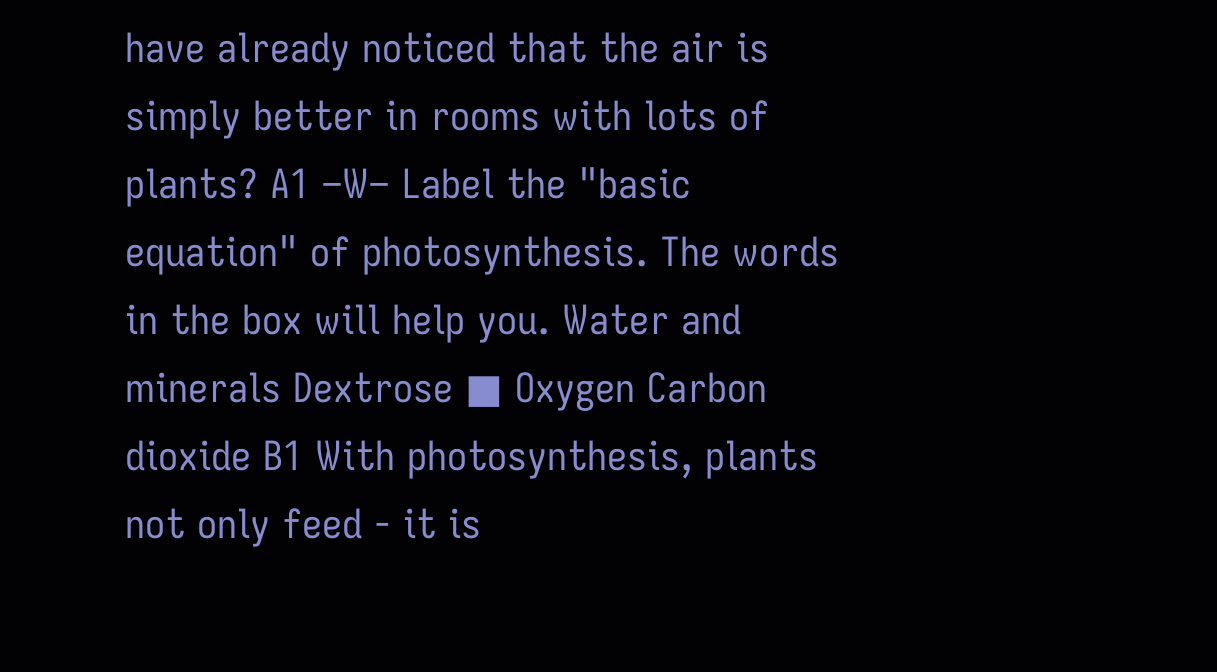have already noticed that the air is simply better in rooms with lots of plants? A1 –W– Label the "basic equation" of photosynthesis. The words in the box will help you. Water and minerals Dextrose ■ Oxygen Carbon dioxide B1 With photosynthesis, plants not only feed - it is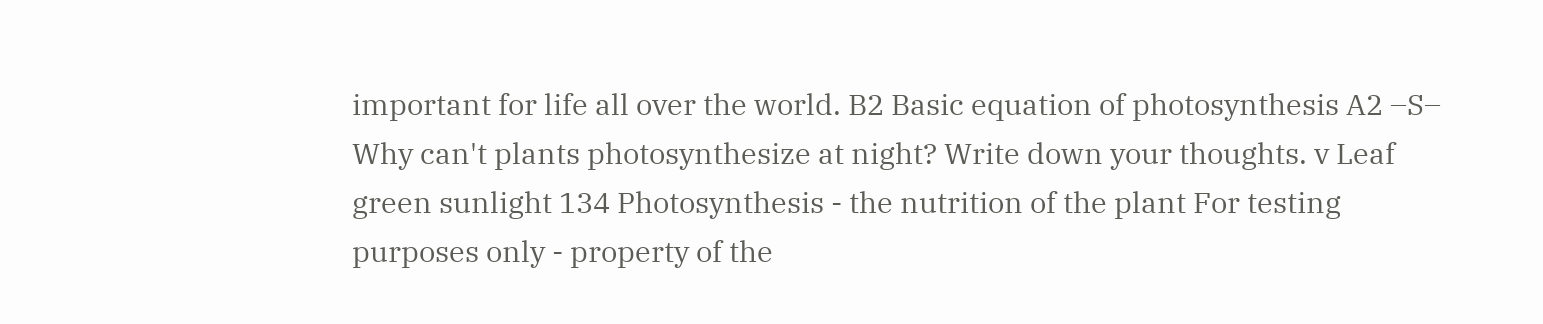important for life all over the world. B2 Basic equation of photosynthesis A2 –S– Why can't plants photosynthesize at night? Write down your thoughts. v Leaf green sunlight 134 Photosynthesis - the nutrition of the plant For testing purposes only - property of the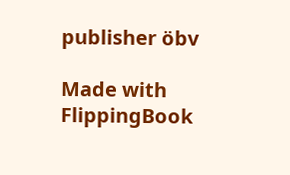publisher öbv

Made with FlippingBook